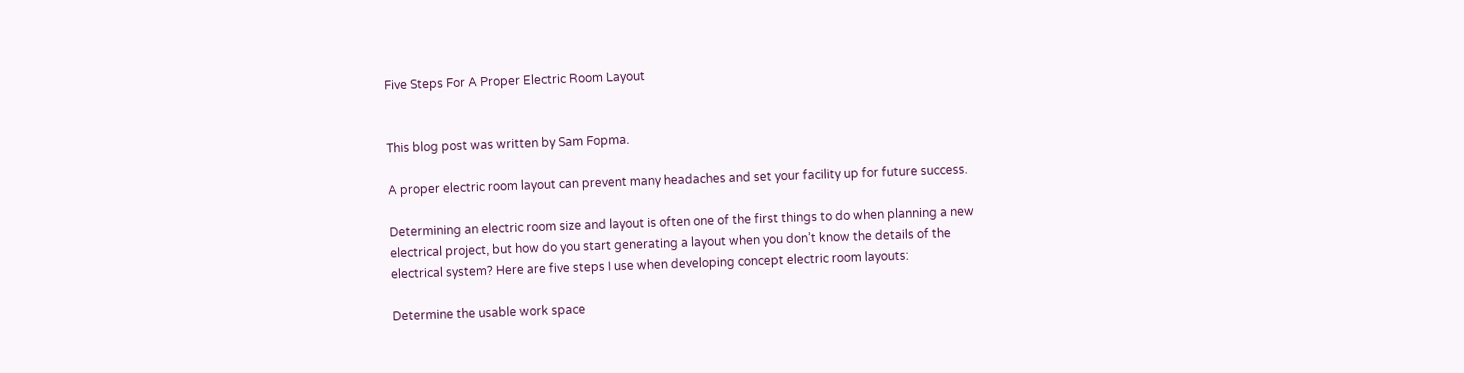Five Steps For A Proper Electric Room Layout


This blog post was written by Sam Fopma.

A proper electric room layout can prevent many headaches and set your facility up for future success.

Determining an electric room size and layout is often one of the first things to do when planning a new electrical project, but how do you start generating a layout when you don’t know the details of the electrical system? Here are five steps I use when developing concept electric room layouts:

Determine the usable work space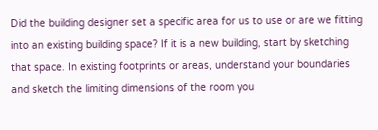Did the building designer set a specific area for us to use or are we fitting into an existing building space? If it is a new building, start by sketching that space. In existing footprints or areas, understand your boundaries and sketch the limiting dimensions of the room you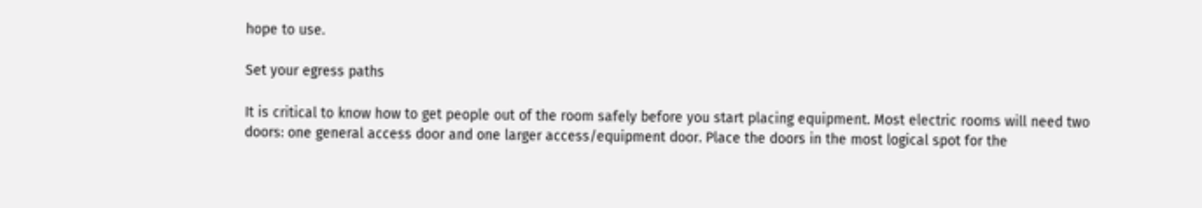hope to use.

Set your egress paths

It is critical to know how to get people out of the room safely before you start placing equipment. Most electric rooms will need two doors: one general access door and one larger access/equipment door. Place the doors in the most logical spot for the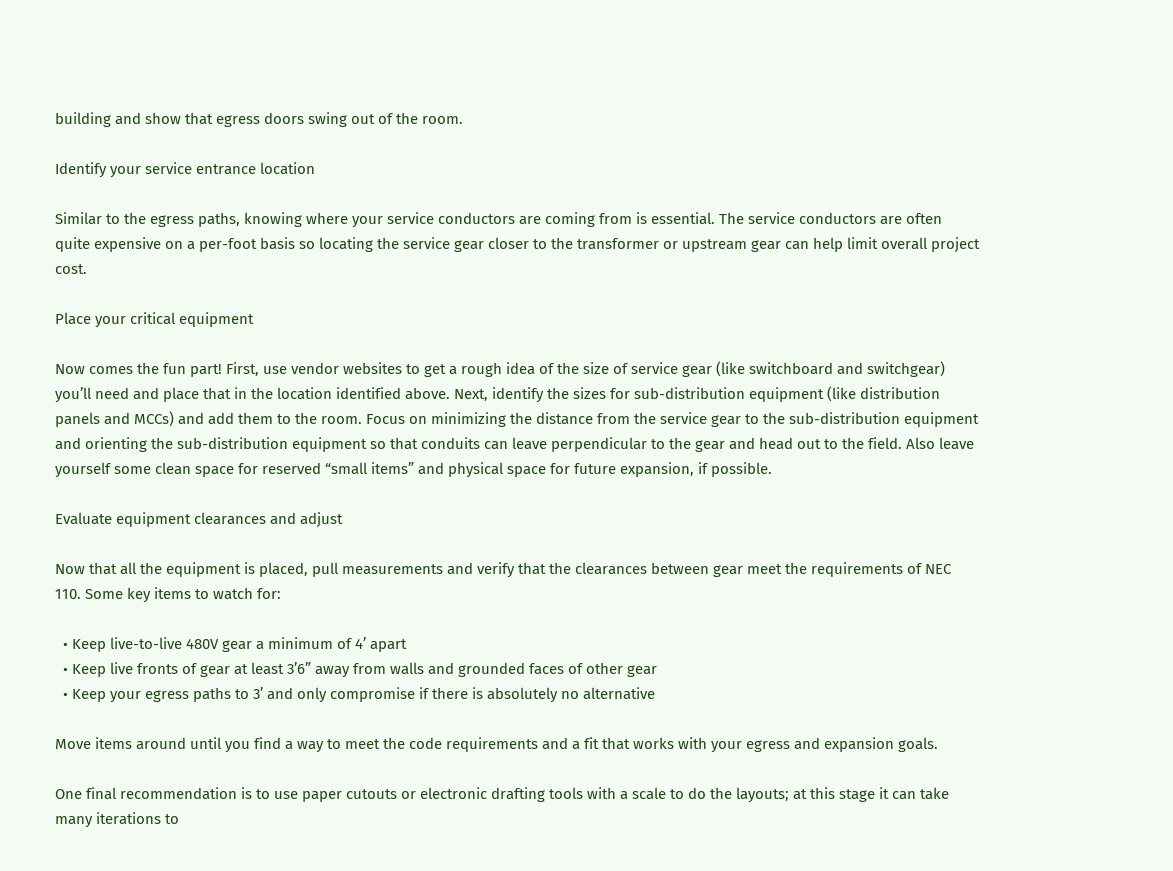building and show that egress doors swing out of the room.

Identify your service entrance location

Similar to the egress paths, knowing where your service conductors are coming from is essential. The service conductors are often quite expensive on a per-foot basis so locating the service gear closer to the transformer or upstream gear can help limit overall project cost.

Place your critical equipment

Now comes the fun part! First, use vendor websites to get a rough idea of the size of service gear (like switchboard and switchgear) you’ll need and place that in the location identified above. Next, identify the sizes for sub-distribution equipment (like distribution panels and MCCs) and add them to the room. Focus on minimizing the distance from the service gear to the sub-distribution equipment and orienting the sub-distribution equipment so that conduits can leave perpendicular to the gear and head out to the field. Also leave yourself some clean space for reserved “small items” and physical space for future expansion, if possible.

Evaluate equipment clearances and adjust

Now that all the equipment is placed, pull measurements and verify that the clearances between gear meet the requirements of NEC 110. Some key items to watch for:

  • Keep live-to-live 480V gear a minimum of 4’ apart
  • Keep live fronts of gear at least 3’6” away from walls and grounded faces of other gear
  • Keep your egress paths to 3’ and only compromise if there is absolutely no alternative

Move items around until you find a way to meet the code requirements and a fit that works with your egress and expansion goals.

One final recommendation is to use paper cutouts or electronic drafting tools with a scale to do the layouts; at this stage it can take many iterations to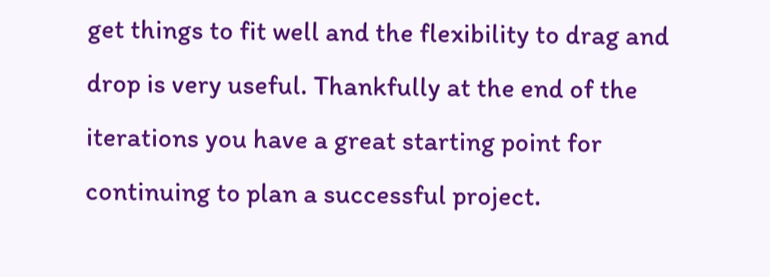get things to fit well and the flexibility to drag and drop is very useful. Thankfully at the end of the iterations you have a great starting point for continuing to plan a successful project.